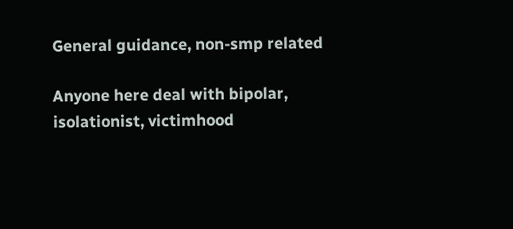General guidance, non-smp related

Anyone here deal with bipolar, isolationist, victimhood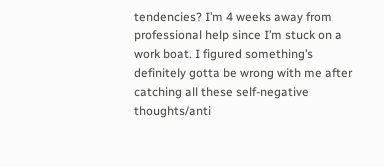tendencies? I’m 4 weeks away from professional help since I’m stuck on a work boat. I figured something’s definitely gotta be wrong with me after catching all these self-negative thoughts/anti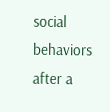social behaviors after a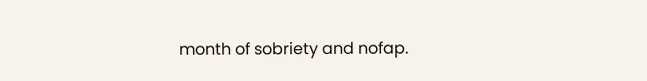month of sobriety and nofap.